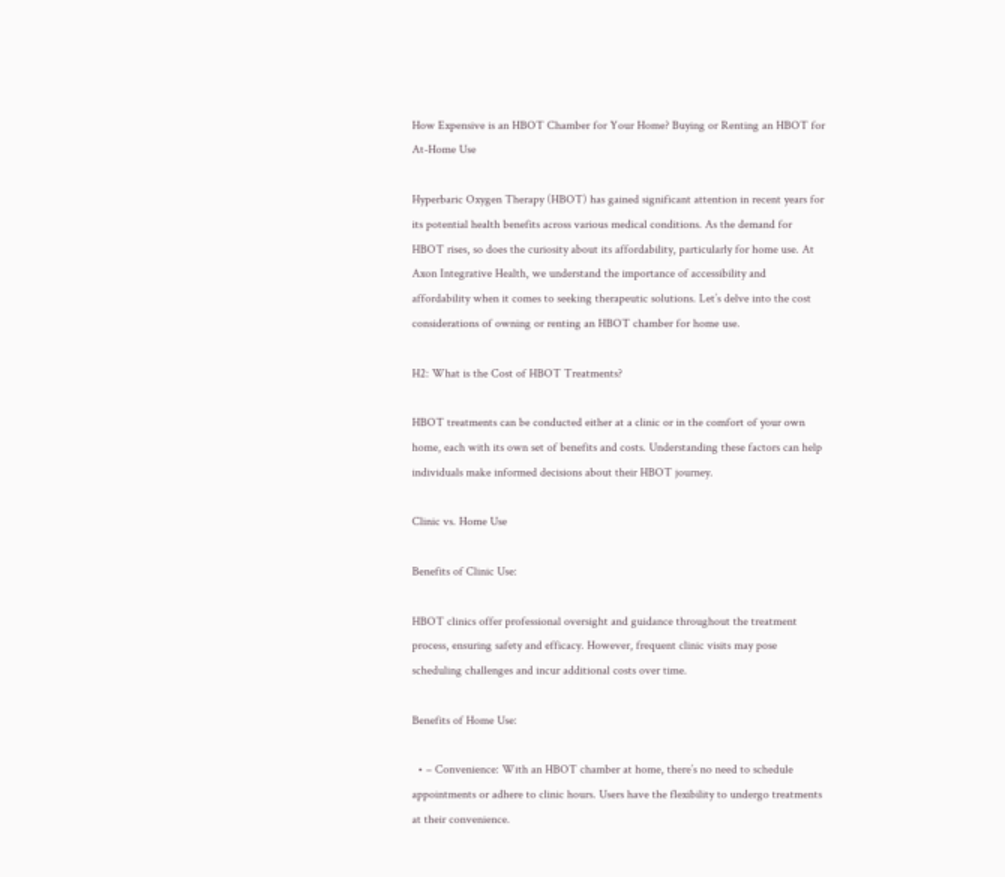How Expensive is an HBOT Chamber for Your Home? Buying or Renting an HBOT for At-Home Use

Hyperbaric Oxygen Therapy (HBOT) has gained significant attention in recent years for its potential health benefits across various medical conditions. As the demand for HBOT rises, so does the curiosity about its affordability, particularly for home use. At Axon Integrative Health, we understand the importance of accessibility and affordability when it comes to seeking therapeutic solutions. Let’s delve into the cost considerations of owning or renting an HBOT chamber for home use.

H2: What is the Cost of HBOT Treatments?

HBOT treatments can be conducted either at a clinic or in the comfort of your own home, each with its own set of benefits and costs. Understanding these factors can help individuals make informed decisions about their HBOT journey.

Clinic vs. Home Use

Benefits of Clinic Use:

HBOT clinics offer professional oversight and guidance throughout the treatment process, ensuring safety and efficacy. However, frequent clinic visits may pose scheduling challenges and incur additional costs over time.

Benefits of Home Use:

  • – Convenience: With an HBOT chamber at home, there’s no need to schedule appointments or adhere to clinic hours. Users have the flexibility to undergo treatments at their convenience.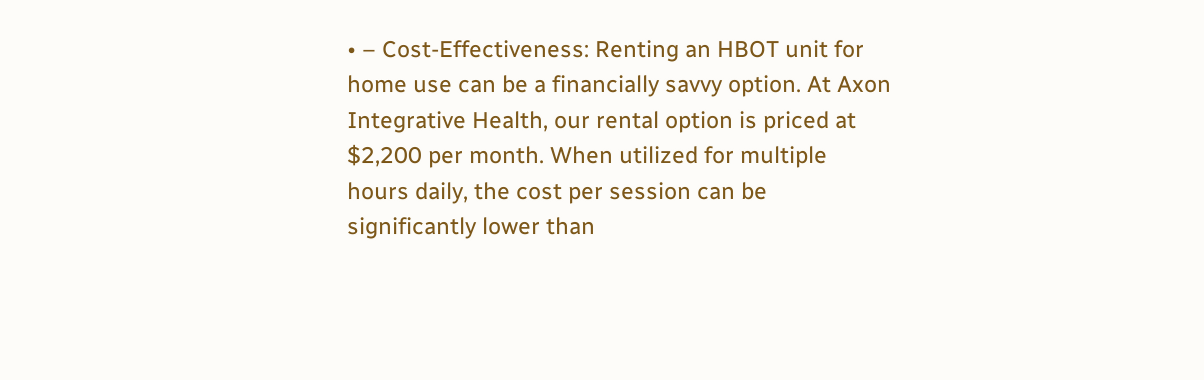• – Cost-Effectiveness: Renting an HBOT unit for home use can be a financially savvy option. At Axon Integrative Health, our rental option is priced at $2,200 per month. When utilized for multiple hours daily, the cost per session can be significantly lower than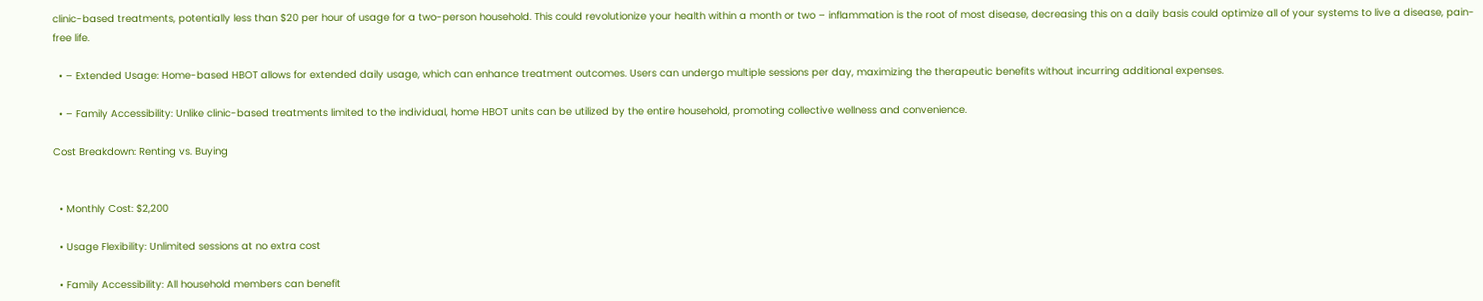clinic-based treatments, potentially less than $20 per hour of usage for a two-person household. This could revolutionize your health within a month or two – inflammation is the root of most disease, decreasing this on a daily basis could optimize all of your systems to live a disease, pain-free life.

  • – Extended Usage: Home-based HBOT allows for extended daily usage, which can enhance treatment outcomes. Users can undergo multiple sessions per day, maximizing the therapeutic benefits without incurring additional expenses.

  • – Family Accessibility: Unlike clinic-based treatments limited to the individual, home HBOT units can be utilized by the entire household, promoting collective wellness and convenience.

Cost Breakdown: Renting vs. Buying


  • Monthly Cost: $2,200

  • Usage Flexibility: Unlimited sessions at no extra cost

  • Family Accessibility: All household members can benefit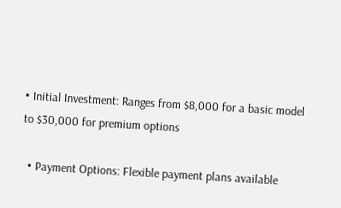• Initial Investment: Ranges from $8,000 for a basic model to $30,000 for premium options

  • Payment Options: Flexible payment plans available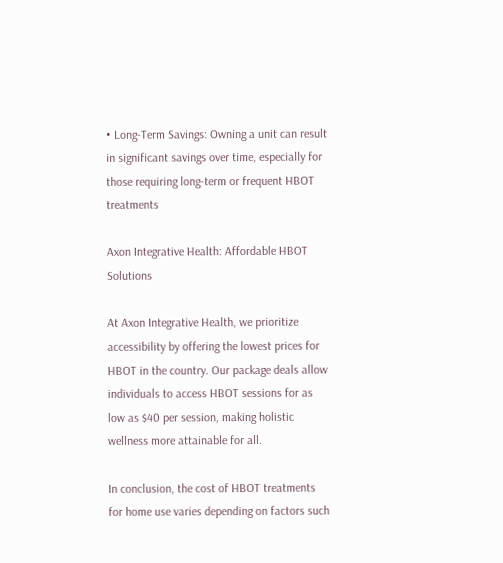• Long-Term Savings: Owning a unit can result in significant savings over time, especially for those requiring long-term or frequent HBOT treatments

Axon Integrative Health: Affordable HBOT Solutions

At Axon Integrative Health, we prioritize accessibility by offering the lowest prices for HBOT in the country. Our package deals allow individuals to access HBOT sessions for as low as $40 per session, making holistic wellness more attainable for all.

In conclusion, the cost of HBOT treatments for home use varies depending on factors such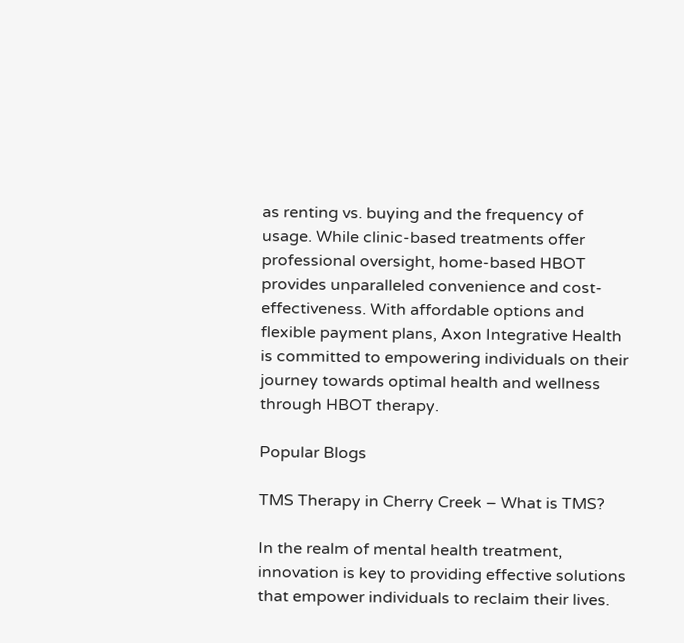as renting vs. buying and the frequency of usage. While clinic-based treatments offer professional oversight, home-based HBOT provides unparalleled convenience and cost-effectiveness. With affordable options and flexible payment plans, Axon Integrative Health is committed to empowering individuals on their journey towards optimal health and wellness through HBOT therapy.

Popular Blogs

TMS Therapy in Cherry Creek – What is TMS?

In the realm of mental health treatment, innovation is key to providing effective solutions that empower individuals to reclaim their lives.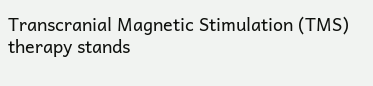Transcranial Magnetic Stimulation (TMS) therapy stands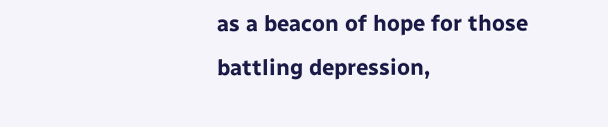as a beacon of hope for those battling depression,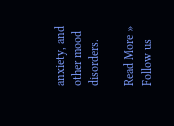anxiety, and other mood disorders.

Read More »
Follow us